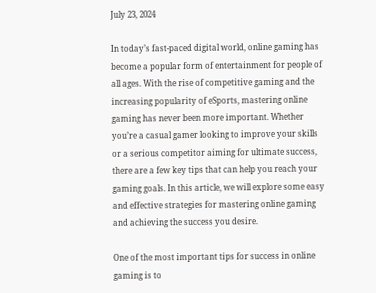July 23, 2024

In today’s fast-paced digital world, online gaming has become a popular form of entertainment for people of all ages. With the rise of competitive gaming and the increasing popularity of eSports, mastering online gaming has never been more important. Whether you’re a casual gamer looking to improve your skills or a serious competitor aiming for ultimate success, there are a few key tips that can help you reach your gaming goals. In this article, we will explore some easy and effective strategies for mastering online gaming and achieving the success you desire.

One of the most important tips for success in online gaming is to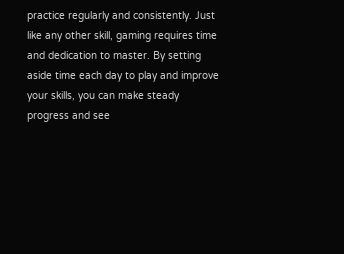practice regularly and consistently. Just like any other skill, gaming requires time and dedication to master. By setting aside time each day to play and improve your skills, you can make steady progress and see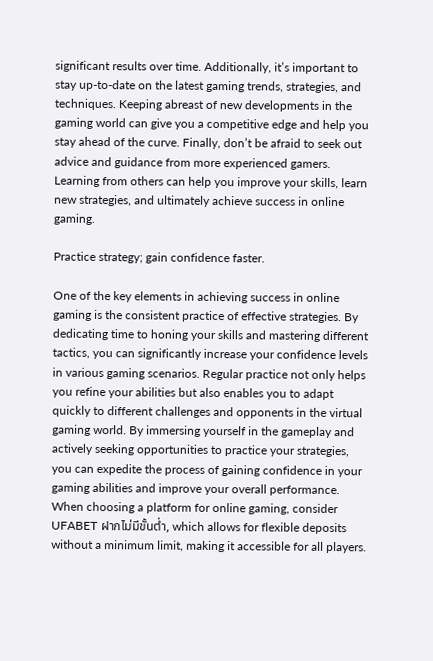significant results over time. Additionally, it’s important to stay up-to-date on the latest gaming trends, strategies, and techniques. Keeping abreast of new developments in the gaming world can give you a competitive edge and help you stay ahead of the curve. Finally, don’t be afraid to seek out advice and guidance from more experienced gamers. Learning from others can help you improve your skills, learn new strategies, and ultimately achieve success in online gaming.

Practice strategy; gain confidence faster.

One of the key elements in achieving success in online gaming is the consistent practice of effective strategies. By dedicating time to honing your skills and mastering different tactics, you can significantly increase your confidence levels in various gaming scenarios. Regular practice not only helps you refine your abilities but also enables you to adapt quickly to different challenges and opponents in the virtual gaming world. By immersing yourself in the gameplay and actively seeking opportunities to practice your strategies, you can expedite the process of gaining confidence in your gaming abilities and improve your overall performance. When choosing a platform for online gaming, consider UFABET ฝากไม่มีขั้นต่ำ, which allows for flexible deposits without a minimum limit, making it accessible for all players.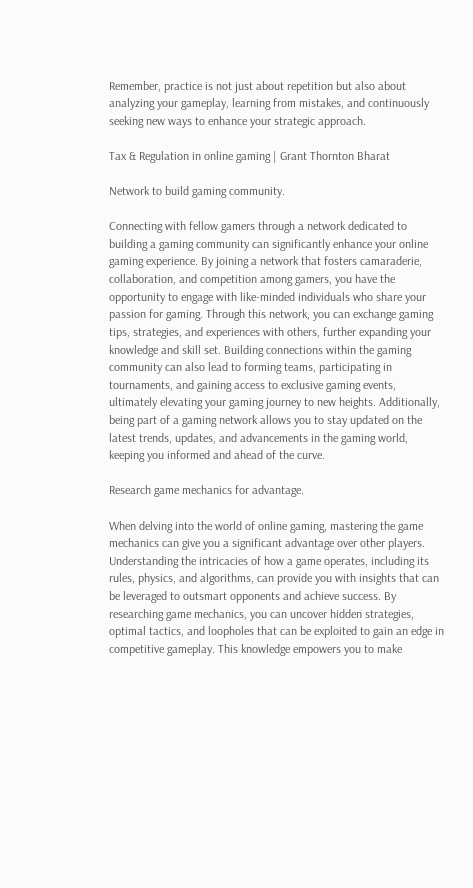Remember, practice is not just about repetition but also about analyzing your gameplay, learning from mistakes, and continuously seeking new ways to enhance your strategic approach.

Tax & Regulation in online gaming | Grant Thornton Bharat

Network to build gaming community.

Connecting with fellow gamers through a network dedicated to building a gaming community can significantly enhance your online gaming experience. By joining a network that fosters camaraderie, collaboration, and competition among gamers, you have the opportunity to engage with like-minded individuals who share your passion for gaming. Through this network, you can exchange gaming tips, strategies, and experiences with others, further expanding your knowledge and skill set. Building connections within the gaming community can also lead to forming teams, participating in tournaments, and gaining access to exclusive gaming events, ultimately elevating your gaming journey to new heights. Additionally, being part of a gaming network allows you to stay updated on the latest trends, updates, and advancements in the gaming world, keeping you informed and ahead of the curve.

Research game mechanics for advantage.

When delving into the world of online gaming, mastering the game mechanics can give you a significant advantage over other players. Understanding the intricacies of how a game operates, including its rules, physics, and algorithms, can provide you with insights that can be leveraged to outsmart opponents and achieve success. By researching game mechanics, you can uncover hidden strategies, optimal tactics, and loopholes that can be exploited to gain an edge in competitive gameplay. This knowledge empowers you to make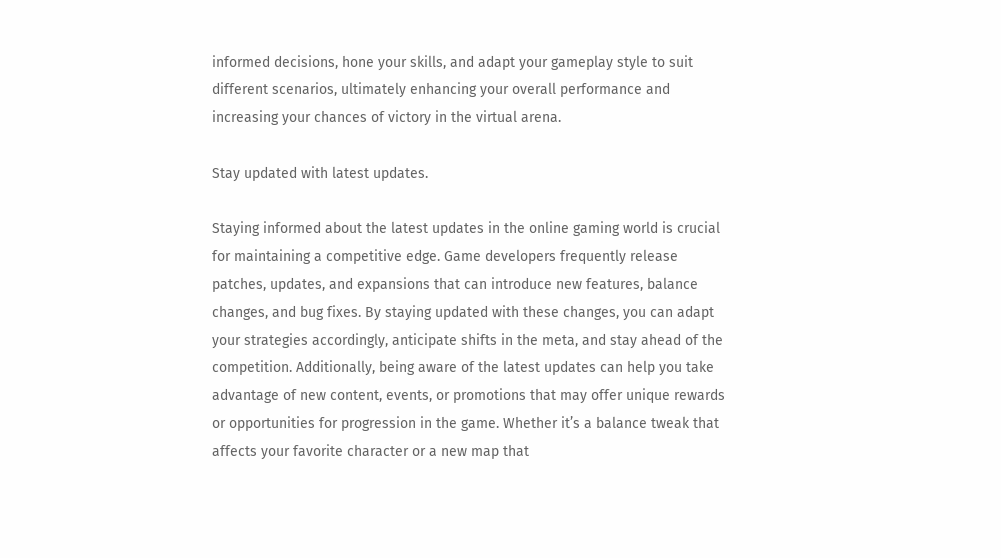informed decisions, hone your skills, and adapt your gameplay style to suit different scenarios, ultimately enhancing your overall performance and increasing your chances of victory in the virtual arena.

Stay updated with latest updates.

Staying informed about the latest updates in the online gaming world is crucial for maintaining a competitive edge. Game developers frequently release patches, updates, and expansions that can introduce new features, balance changes, and bug fixes. By staying updated with these changes, you can adapt your strategies accordingly, anticipate shifts in the meta, and stay ahead of the competition. Additionally, being aware of the latest updates can help you take advantage of new content, events, or promotions that may offer unique rewards or opportunities for progression in the game. Whether it’s a balance tweak that affects your favorite character or a new map that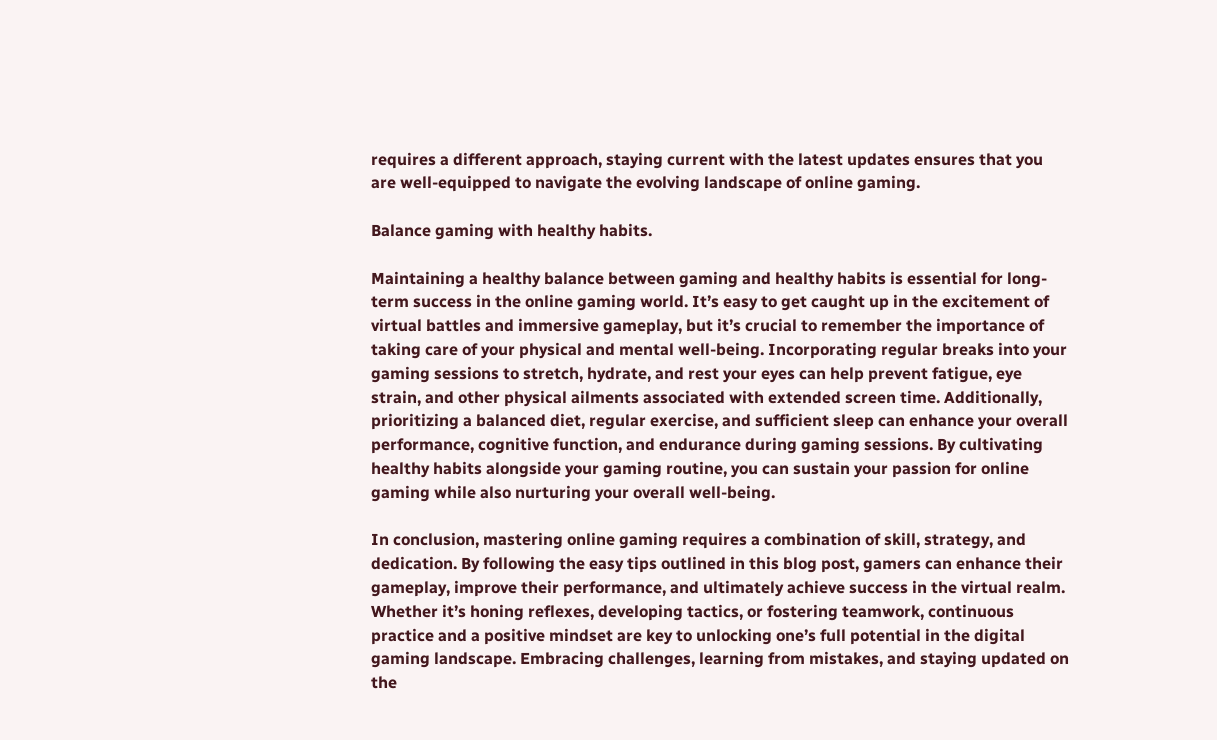requires a different approach, staying current with the latest updates ensures that you are well-equipped to navigate the evolving landscape of online gaming.

Balance gaming with healthy habits.

Maintaining a healthy balance between gaming and healthy habits is essential for long-term success in the online gaming world. It’s easy to get caught up in the excitement of virtual battles and immersive gameplay, but it’s crucial to remember the importance of taking care of your physical and mental well-being. Incorporating regular breaks into your gaming sessions to stretch, hydrate, and rest your eyes can help prevent fatigue, eye strain, and other physical ailments associated with extended screen time. Additionally, prioritizing a balanced diet, regular exercise, and sufficient sleep can enhance your overall performance, cognitive function, and endurance during gaming sessions. By cultivating healthy habits alongside your gaming routine, you can sustain your passion for online gaming while also nurturing your overall well-being.

In conclusion, mastering online gaming requires a combination of skill, strategy, and dedication. By following the easy tips outlined in this blog post, gamers can enhance their gameplay, improve their performance, and ultimately achieve success in the virtual realm. Whether it’s honing reflexes, developing tactics, or fostering teamwork, continuous practice and a positive mindset are key to unlocking one’s full potential in the digital gaming landscape. Embracing challenges, learning from mistakes, and staying updated on the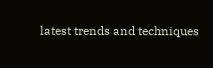latest trends and techniques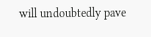will undoubtedly pave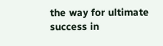the way for ultimate success in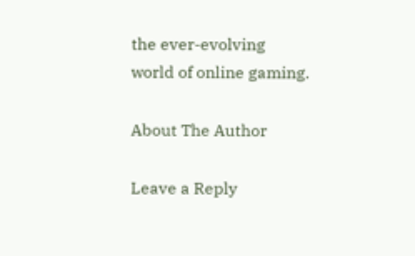the ever-evolving world of online gaming.

About The Author

Leave a Reply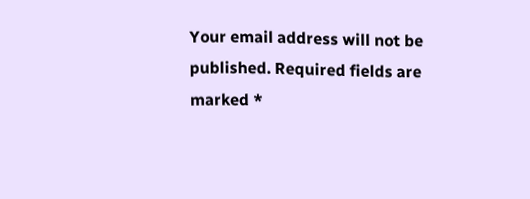Your email address will not be published. Required fields are marked *